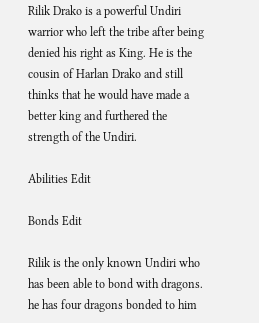Rilik Drako is a powerful Undiri warrior who left the tribe after being denied his right as King. He is the cousin of Harlan Drako and still thinks that he would have made a better king and furthered the strength of the Undiri.

Abilities Edit

Bonds Edit

Rilik is the only known Undiri who has been able to bond with dragons. he has four dragons bonded to him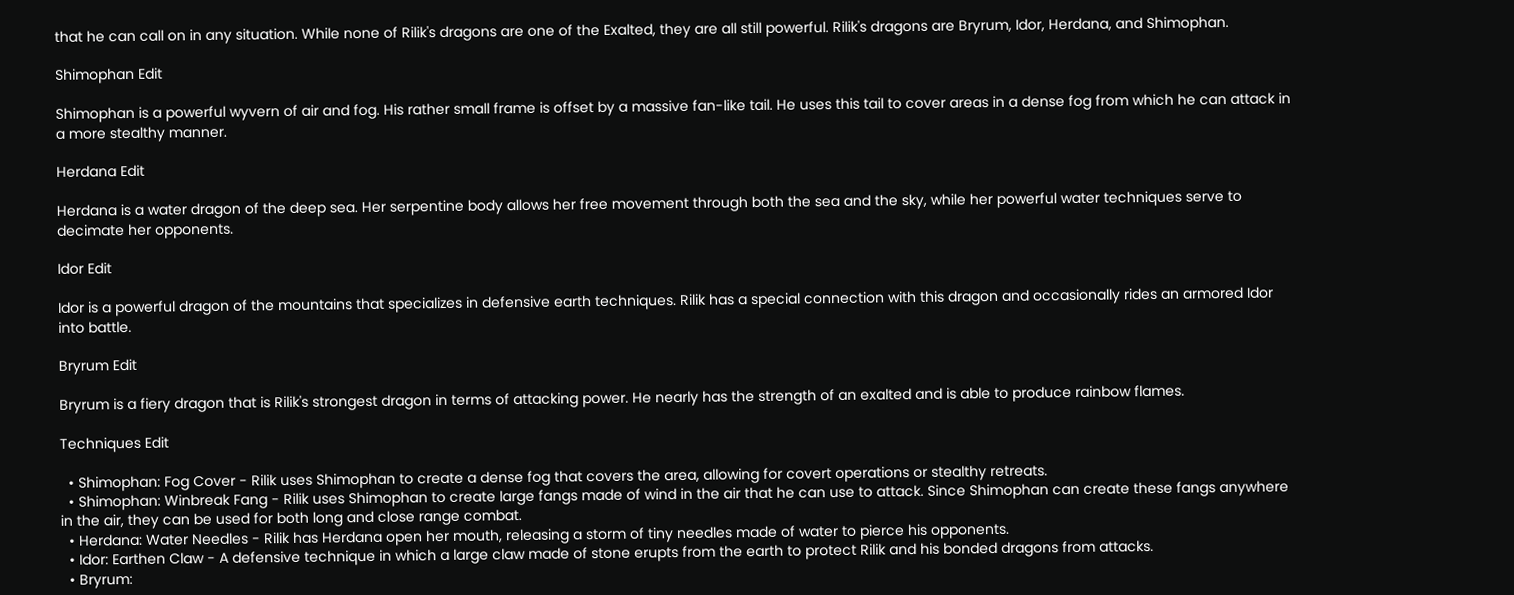that he can call on in any situation. While none of Rilik's dragons are one of the Exalted, they are all still powerful. Rilik's dragons are Bryrum, Idor, Herdana, and Shimophan.

Shimophan Edit

Shimophan is a powerful wyvern of air and fog. His rather small frame is offset by a massive fan-like tail. He uses this tail to cover areas in a dense fog from which he can attack in a more stealthy manner.

Herdana Edit

Herdana is a water dragon of the deep sea. Her serpentine body allows her free movement through both the sea and the sky, while her powerful water techniques serve to decimate her opponents.

Idor Edit

Idor is a powerful dragon of the mountains that specializes in defensive earth techniques. Rilik has a special connection with this dragon and occasionally rides an armored Idor into battle.

Bryrum Edit

Bryrum is a fiery dragon that is Rilik's strongest dragon in terms of attacking power. He nearly has the strength of an exalted and is able to produce rainbow flames.

Techniques Edit

  • Shimophan: Fog Cover - Rilik uses Shimophan to create a dense fog that covers the area, allowing for covert operations or stealthy retreats.
  • Shimophan: Winbreak Fang - Rilik uses Shimophan to create large fangs made of wind in the air that he can use to attack. Since Shimophan can create these fangs anywhere in the air, they can be used for both long and close range combat.
  • Herdana: Water Needles - Rilik has Herdana open her mouth, releasing a storm of tiny needles made of water to pierce his opponents.
  • Idor: Earthen Claw - A defensive technique in which a large claw made of stone erupts from the earth to protect Rilik and his bonded dragons from attacks.
  • Bryrum: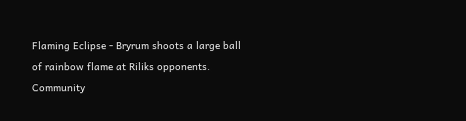Flaming Eclipse - Bryrum shoots a large ball of rainbow flame at Riliks opponents.
Community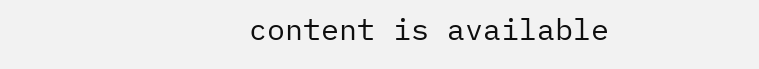content is available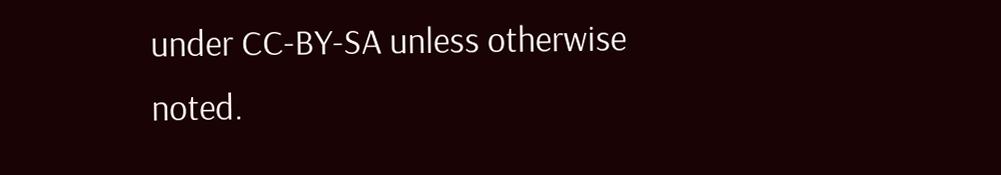under CC-BY-SA unless otherwise noted.